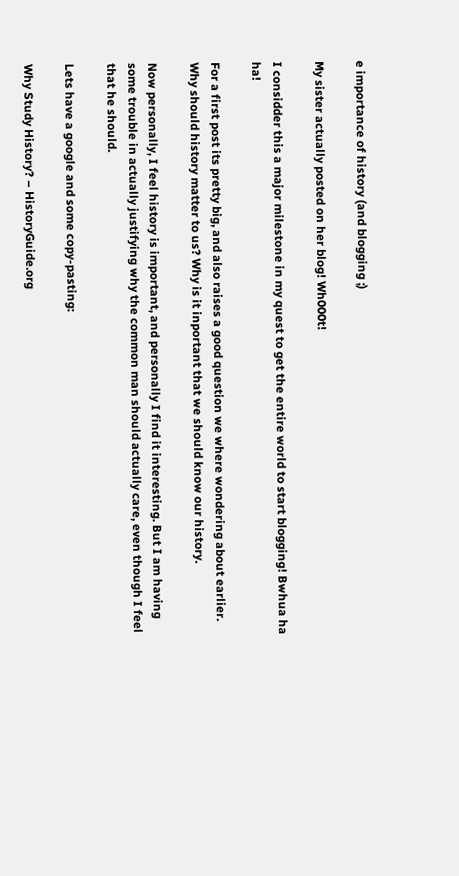e importance of history (and blogging ;)

My sister actually posted on her blog! Wh000t!

I considder this a major milestone in my quest to get the entire world to start blogging! Bwhua ha ha!

For a first post its pretty big, and also raises a good question we where wondering about earlier. Why should history matter to us? Why is it inportant that we should know our history.

Now personally, I feel history is important, and personally I find it interesting. But I am having some trouble in actually justifying why the common man should actually care, even though I feel that he should.

Lets have a google and some copy-pasting:

Why Study History? – HistoryGuide.org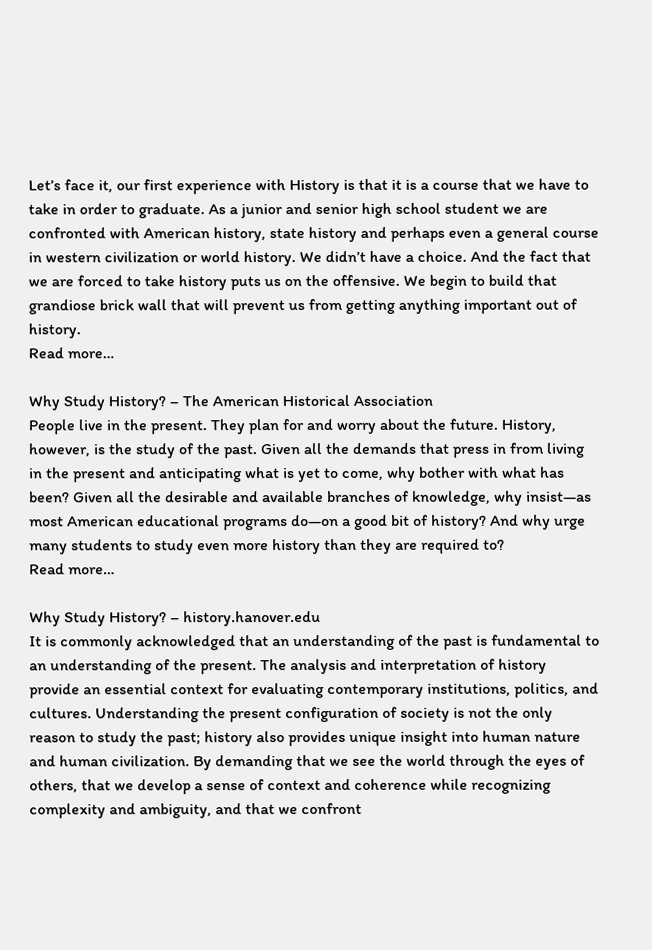Let’s face it, our first experience with History is that it is a course that we have to take in order to graduate. As a junior and senior high school student we are confronted with American history, state history and perhaps even a general course in western civilization or world history. We didn’t have a choice. And the fact that we are forced to take history puts us on the offensive. We begin to build that grandiose brick wall that will prevent us from getting anything important out of history.
Read more…

Why Study History? – The American Historical Association
People live in the present. They plan for and worry about the future. History, however, is the study of the past. Given all the demands that press in from living in the present and anticipating what is yet to come, why bother with what has been? Given all the desirable and available branches of knowledge, why insist—as most American educational programs do—on a good bit of history? And why urge many students to study even more history than they are required to?
Read more…

Why Study History? – history.hanover.edu
It is commonly acknowledged that an understanding of the past is fundamental to an understanding of the present. The analysis and interpretation of history provide an essential context for evaluating contemporary institutions, politics, and cultures. Understanding the present configuration of society is not the only reason to study the past; history also provides unique insight into human nature and human civilization. By demanding that we see the world through the eyes of others, that we develop a sense of context and coherence while recognizing complexity and ambiguity, and that we confront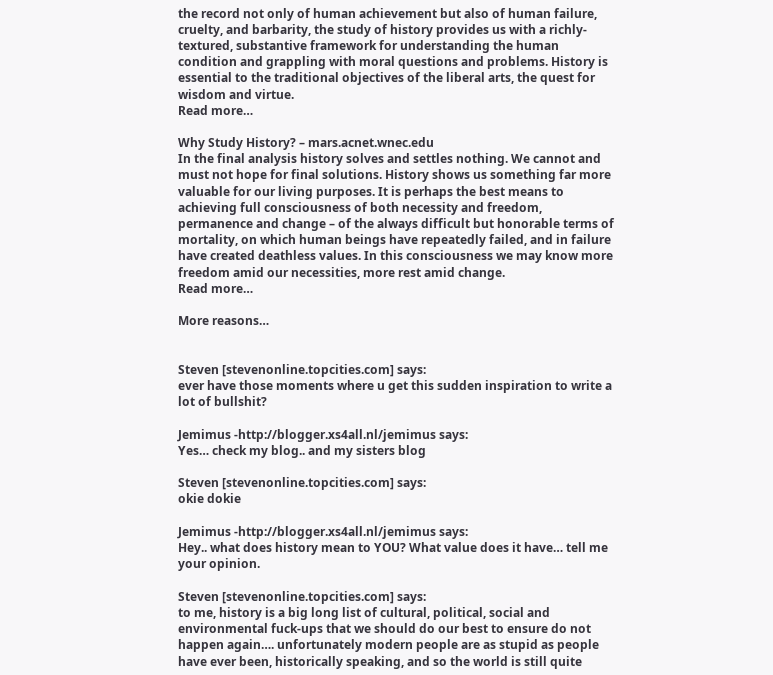the record not only of human achievement but also of human failure, cruelty, and barbarity, the study of history provides us with a richly-textured, substantive framework for understanding the human condition and grappling with moral questions and problems. History is essential to the traditional objectives of the liberal arts, the quest for wisdom and virtue.
Read more…

Why Study History? – mars.acnet.wnec.edu
In the final analysis history solves and settles nothing. We cannot and must not hope for final solutions. History shows us something far more valuable for our living purposes. It is perhaps the best means to achieving full consciousness of both necessity and freedom, permanence and change – of the always difficult but honorable terms of mortality, on which human beings have repeatedly failed, and in failure have created deathless values. In this consciousness we may know more freedom amid our necessities, more rest amid change.
Read more…

More reasons…


Steven [stevenonline.topcities.com] says:
ever have those moments where u get this sudden inspiration to write a lot of bullshit?

Jemimus -http://blogger.xs4all.nl/jemimus says:
Yes… check my blog.. and my sisters blog

Steven [stevenonline.topcities.com] says:
okie dokie

Jemimus -http://blogger.xs4all.nl/jemimus says:
Hey.. what does history mean to YOU? What value does it have… tell me your opinion.

Steven [stevenonline.topcities.com] says:
to me, history is a big long list of cultural, political, social and environmental fuck-ups that we should do our best to ensure do not happen again…. unfortunately modern people are as stupid as people have ever been, historically speaking, and so the world is still quite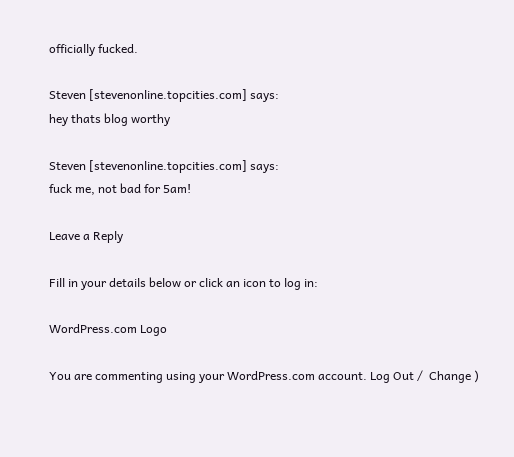officially fucked.

Steven [stevenonline.topcities.com] says:
hey thats blog worthy

Steven [stevenonline.topcities.com] says:
fuck me, not bad for 5am!

Leave a Reply

Fill in your details below or click an icon to log in:

WordPress.com Logo

You are commenting using your WordPress.com account. Log Out /  Change )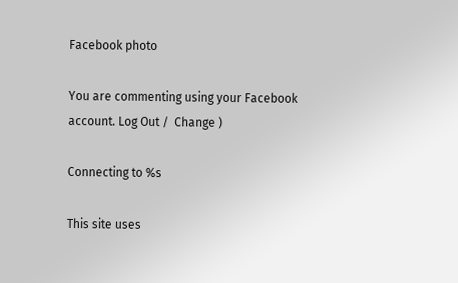Facebook photo

You are commenting using your Facebook account. Log Out /  Change )

Connecting to %s

This site uses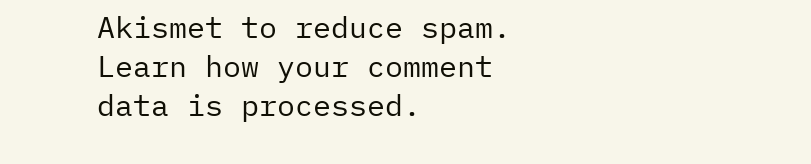Akismet to reduce spam. Learn how your comment data is processed.